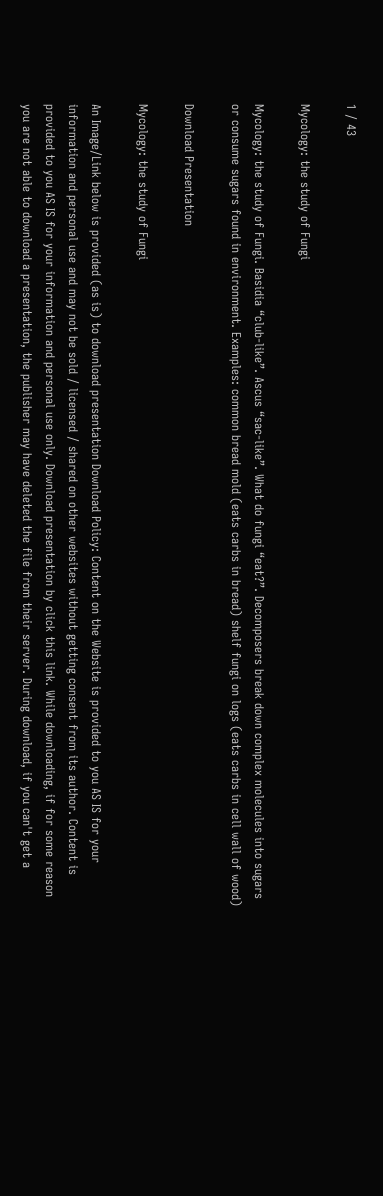1 / 43

Mycology: the study of Fungi

Mycology: the study of Fungi. Basidia “club-like”. Ascus “sac-like”. What do fungi “eat?”. Decomposers break down complex molecules into sugars or consume sugars found in environment. Examples: common bread mold (eats carbs in bread) shelf fungi on logs (eats carbs in cell wall of wood)

Download Presentation

Mycology: the study of Fungi

An Image/Link below is provided (as is) to download presentation Download Policy: Content on the Website is provided to you AS IS for your information and personal use and may not be sold / licensed / shared on other websites without getting consent from its author. Content is provided to you AS IS for your information and personal use only. Download presentation by click this link. While downloading, if for some reason you are not able to download a presentation, the publisher may have deleted the file from their server. During download, if you can't get a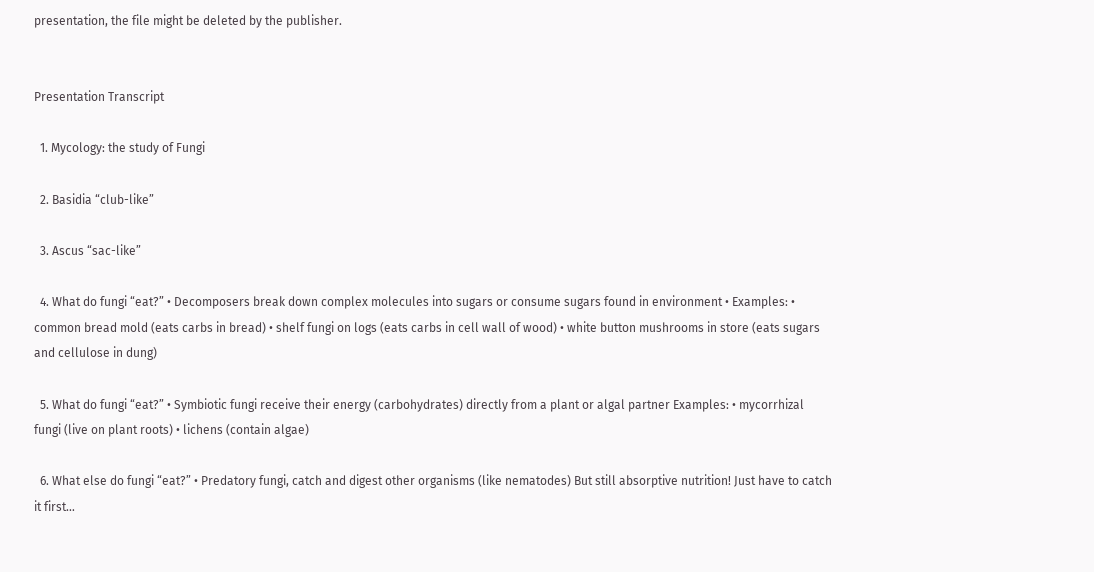presentation, the file might be deleted by the publisher.


Presentation Transcript

  1. Mycology: the study of Fungi

  2. Basidia “club-like”

  3. Ascus “sac-like”

  4. What do fungi “eat?” • Decomposers break down complex molecules into sugars or consume sugars found in environment • Examples: • common bread mold (eats carbs in bread) • shelf fungi on logs (eats carbs in cell wall of wood) • white button mushrooms in store (eats sugars and cellulose in dung)

  5. What do fungi “eat?” • Symbiotic fungi receive their energy (carbohydrates) directly from a plant or algal partner Examples: • mycorrhizal fungi (live on plant roots) • lichens (contain algae)

  6. What else do fungi “eat?” • Predatory fungi, catch and digest other organisms (like nematodes) But still absorptive nutrition! Just have to catch it first…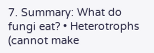7. Summary: What do fungi eat? • Heterotrophs (cannot make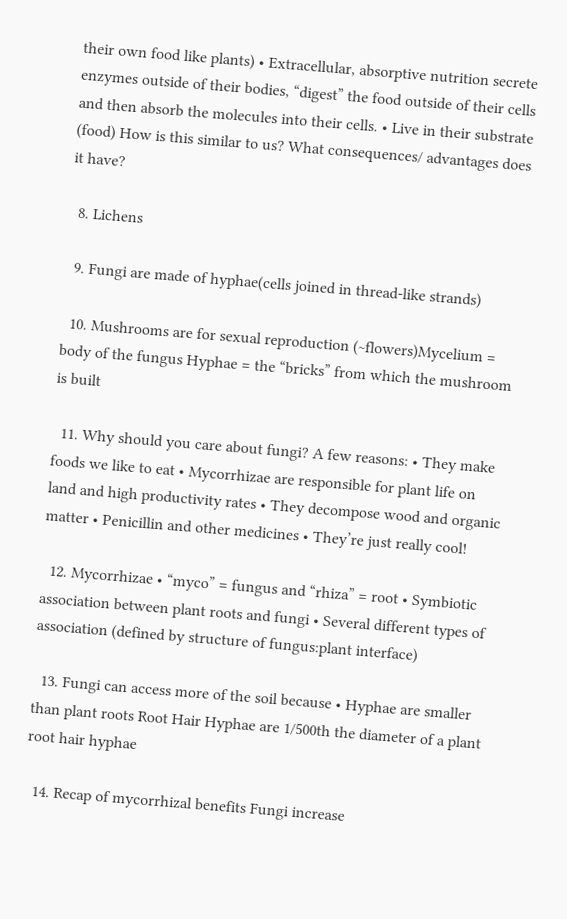their own food like plants) • Extracellular, absorptive nutrition secrete enzymes outside of their bodies, “digest” the food outside of their cells and then absorb the molecules into their cells. • Live in their substrate (food) How is this similar to us? What consequences/ advantages does it have?

  8. Lichens

  9. Fungi are made of hyphae(cells joined in thread-like strands)

  10. Mushrooms are for sexual reproduction (~flowers)Mycelium = body of the fungus Hyphae = the “bricks” from which the mushroom is built

  11. Why should you care about fungi? A few reasons: • They make foods we like to eat • Mycorrhizae are responsible for plant life on land and high productivity rates • They decompose wood and organic matter • Penicillin and other medicines • They’re just really cool!

  12. Mycorrhizae • “myco” = fungus and “rhiza” = root • Symbiotic association between plant roots and fungi • Several different types of association (defined by structure of fungus:plant interface)

  13. Fungi can access more of the soil because • Hyphae are smaller than plant roots Root Hair Hyphae are 1/500th the diameter of a plant root hair hyphae

  14. Recap of mycorrhizal benefits Fungi increase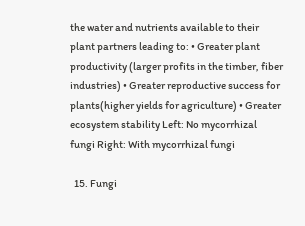the water and nutrients available to their plant partners leading to: • Greater plant productivity (larger profits in the timber, fiber industries) • Greater reproductive success for plants(higher yields for agriculture) • Greater ecosystem stability Left: No mycorrhizal fungi Right: With mycorrhizal fungi

  15. Fungi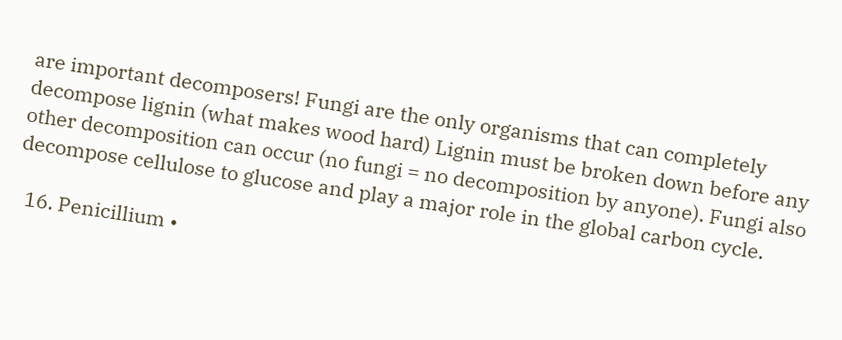are important decomposers! Fungi are the only organisms that can completely decompose lignin (what makes wood hard) Lignin must be broken down before any other decomposition can occur (no fungi = no decomposition by anyone). Fungi also decompose cellulose to glucose and play a major role in the global carbon cycle.

  16. Penicillium •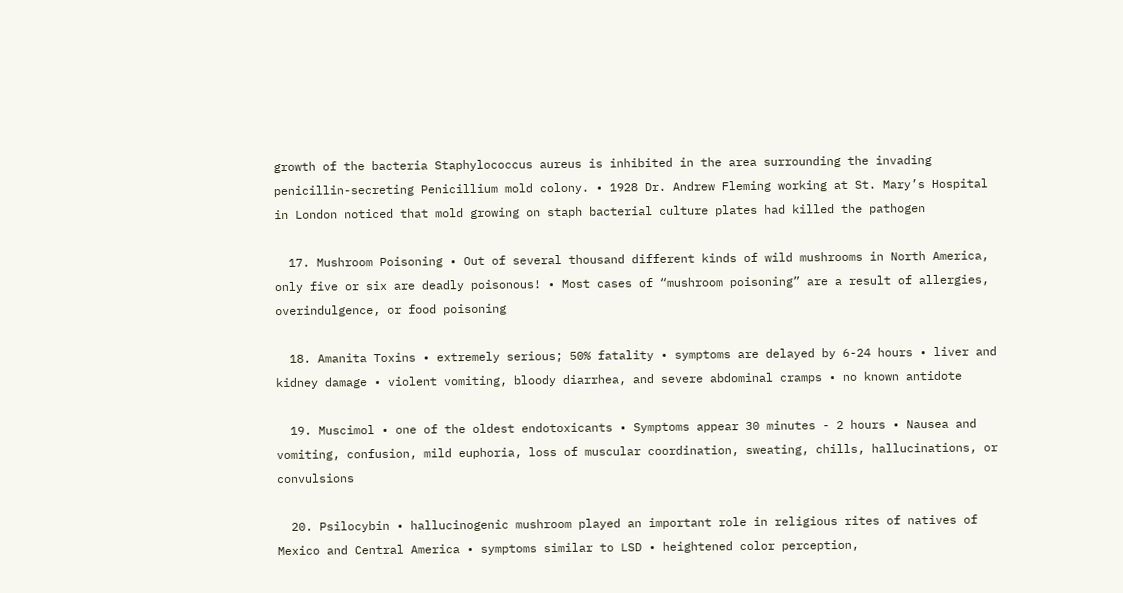growth of the bacteria Staphylococcus aureus is inhibited in the area surrounding the invading penicillin-secreting Penicillium mold colony. • 1928 Dr. Andrew Fleming working at St. Mary’s Hospital in London noticed that mold growing on staph bacterial culture plates had killed the pathogen

  17. Mushroom Poisoning • Out of several thousand different kinds of wild mushrooms in North America, only five or six are deadly poisonous! • Most cases of “mushroom poisoning” are a result of allergies, overindulgence, or food poisoning

  18. Amanita Toxins • extremely serious; 50% fatality • symptoms are delayed by 6-24 hours • liver and kidney damage • violent vomiting, bloody diarrhea, and severe abdominal cramps • no known antidote

  19. Muscimol • one of the oldest endotoxicants • Symptoms appear 30 minutes - 2 hours • Nausea and vomiting, confusion, mild euphoria, loss of muscular coordination, sweating, chills, hallucinations, or convulsions

  20. Psilocybin • hallucinogenic mushroom played an important role in religious rites of natives of Mexico and Central America • symptoms similar to LSD • heightened color perception,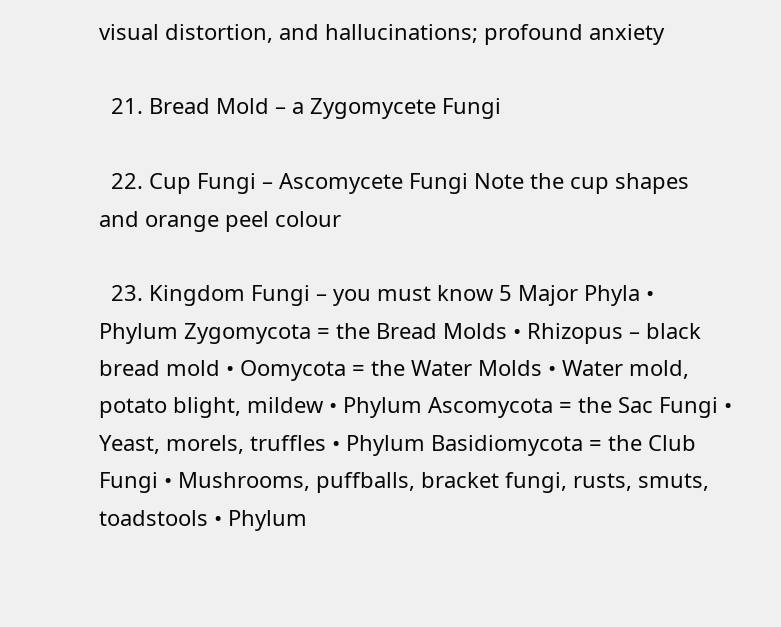visual distortion, and hallucinations; profound anxiety

  21. Bread Mold – a Zygomycete Fungi

  22. Cup Fungi – Ascomycete Fungi Note the cup shapes and orange peel colour

  23. Kingdom Fungi – you must know 5 Major Phyla • Phylum Zygomycota = the Bread Molds • Rhizopus – black bread mold • Oomycota = the Water Molds • Water mold, potato blight, mildew • Phylum Ascomycota = the Sac Fungi • Yeast, morels, truffles • Phylum Basidiomycota = the Club Fungi • Mushrooms, puffballs, bracket fungi, rusts, smuts, toadstools • Phylum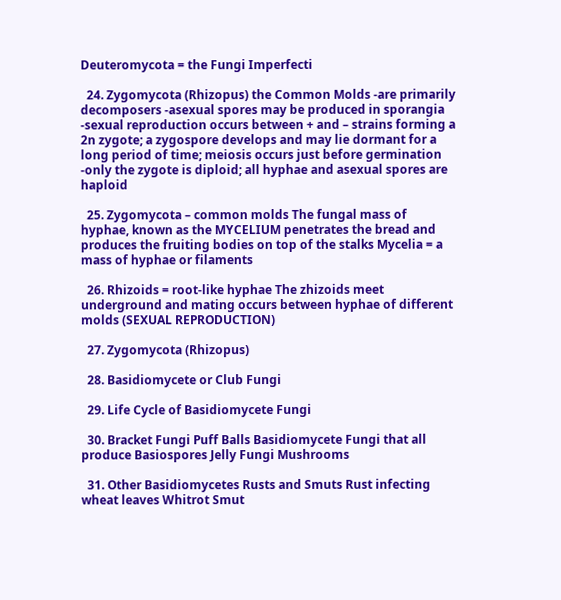Deuteromycota = the Fungi Imperfecti

  24. Zygomycota (Rhizopus) the Common Molds -are primarily decomposers -asexual spores may be produced in sporangia -sexual reproduction occurs between + and – strains forming a 2n zygote; a zygospore develops and may lie dormant for a long period of time; meiosis occurs just before germination -only the zygote is diploid; all hyphae and asexual spores are haploid

  25. Zygomycota – common molds The fungal mass of hyphae, known as the MYCELIUM penetrates the bread and produces the fruiting bodies on top of the stalks Mycelia = a mass of hyphae or filaments

  26. Rhizoids = root-like hyphae The zhizoids meet underground and mating occurs between hyphae of different molds (SEXUAL REPRODUCTION)

  27. Zygomycota (Rhizopus)

  28. Basidiomycete or Club Fungi

  29. Life Cycle of Basidiomycete Fungi

  30. Bracket Fungi Puff Balls Basidiomycete Fungi that all produce Basiospores Jelly Fungi Mushrooms

  31. Other Basidiomycetes Rusts and Smuts Rust infecting wheat leaves Whitrot Smut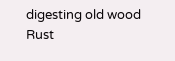digesting old wood Rust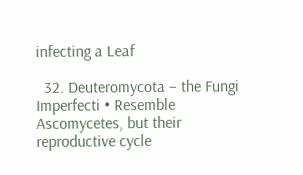infecting a Leaf

  32. Deuteromycota – the Fungi Imperfecti • Resemble Ascomycetes, but their reproductive cycle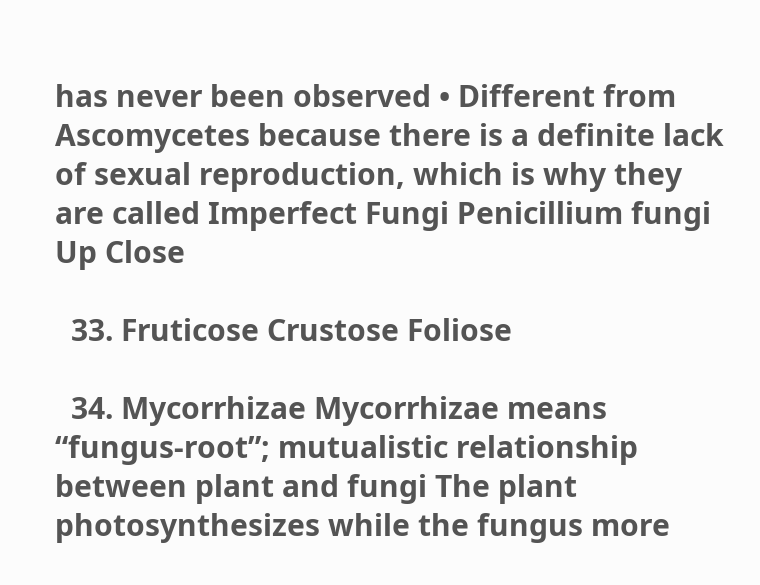has never been observed • Different from Ascomycetes because there is a definite lack of sexual reproduction, which is why they are called Imperfect Fungi Penicillium fungi Up Close

  33. Fruticose Crustose Foliose

  34. Mycorrhizae Mycorrhizae means “fungus-root”; mutualistic relationship between plant and fungi The plant photosynthesizes while the fungus more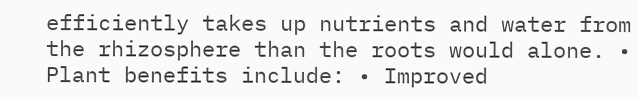efficiently takes up nutrients and water from the rhizosphere than the roots would alone. • Plant benefits include: • Improved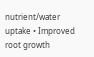nutrient/water uptake • Improved root growth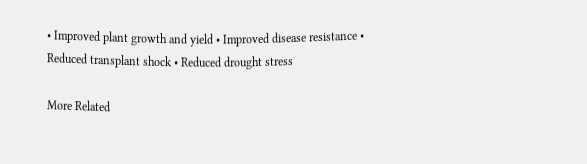• Improved plant growth and yield • Improved disease resistance • Reduced transplant shock • Reduced drought stress

More Related